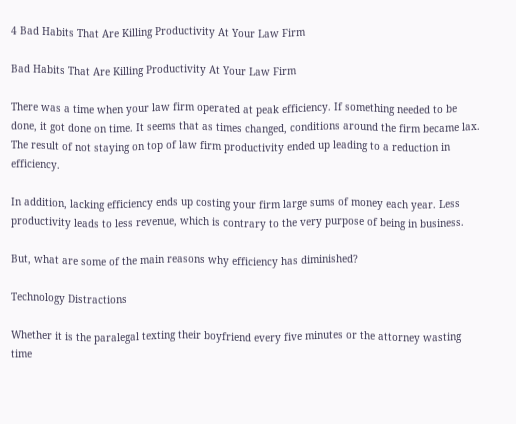4 Bad Habits That Are Killing Productivity At Your Law Firm

Bad Habits That Are Killing Productivity At Your Law Firm

There was a time when your law firm operated at peak efficiency. If something needed to be done, it got done on time. It seems that as times changed, conditions around the firm became lax. The result of not staying on top of law firm productivity ended up leading to a reduction in efficiency.

In addition, lacking efficiency ends up costing your firm large sums of money each year. Less productivity leads to less revenue, which is contrary to the very purpose of being in business.

But, what are some of the main reasons why efficiency has diminished?

Technology Distractions

Whether it is the paralegal texting their boyfriend every five minutes or the attorney wasting time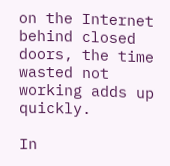on the Internet behind closed doors, the time wasted not working adds up quickly.

In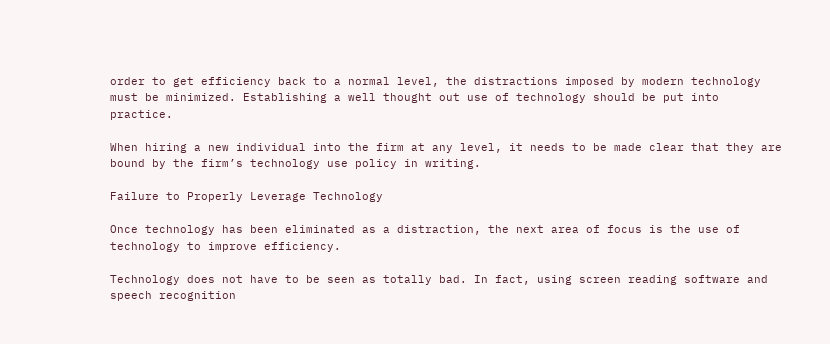order to get efficiency back to a normal level, the distractions imposed by modern technology must be minimized. Establishing a well thought out use of technology should be put into practice.

When hiring a new individual into the firm at any level, it needs to be made clear that they are bound by the firm’s technology use policy in writing.

Failure to Properly Leverage Technology

Once technology has been eliminated as a distraction, the next area of focus is the use of technology to improve efficiency.

Technology does not have to be seen as totally bad. In fact, using screen reading software and speech recognition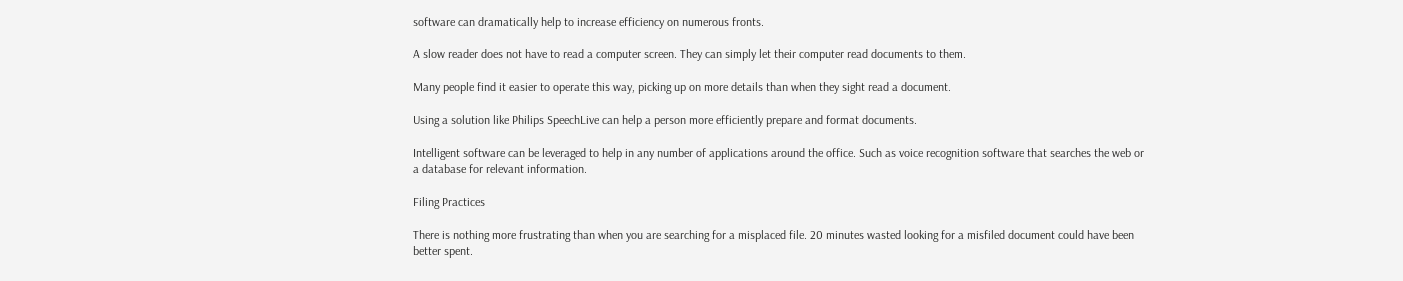software can dramatically help to increase efficiency on numerous fronts.

A slow reader does not have to read a computer screen. They can simply let their computer read documents to them.

Many people find it easier to operate this way, picking up on more details than when they sight read a document.

Using a solution like Philips SpeechLive can help a person more efficiently prepare and format documents.

Intelligent software can be leveraged to help in any number of applications around the office. Such as voice recognition software that searches the web or a database for relevant information.

Filing Practices

There is nothing more frustrating than when you are searching for a misplaced file. 20 minutes wasted looking for a misfiled document could have been better spent.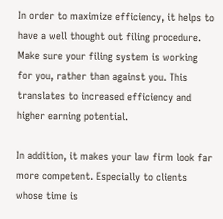In order to maximize efficiency, it helps to have a well thought out filing procedure. Make sure your filing system is working for you, rather than against you. This translates to increased efficiency and higher earning potential.

In addition, it makes your law firm look far more competent. Especially to clients whose time is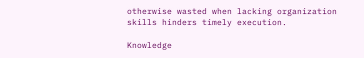otherwise wasted when lacking organization skills hinders timely execution.

Knowledge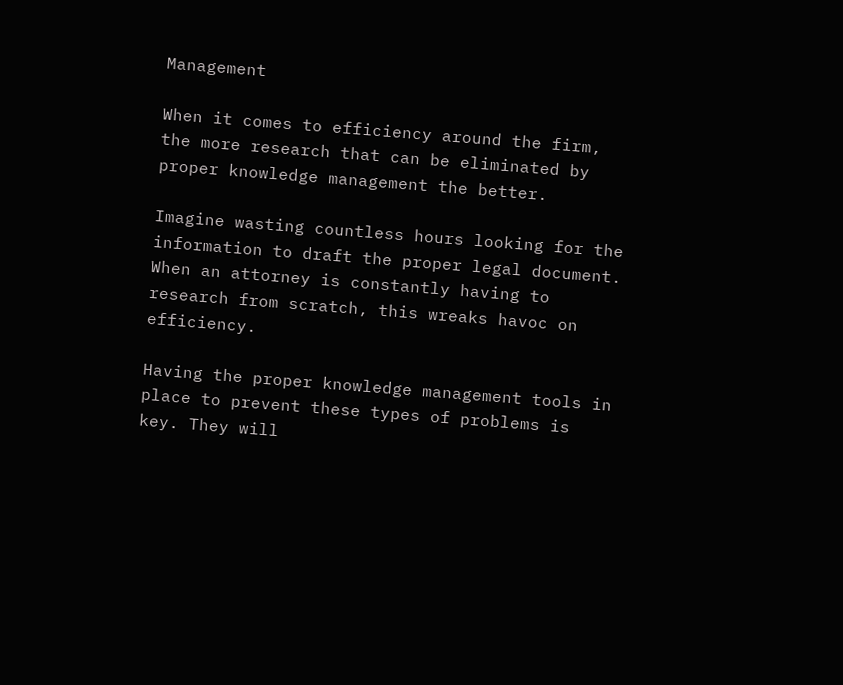Management

When it comes to efficiency around the firm, the more research that can be eliminated by proper knowledge management the better.

Imagine wasting countless hours looking for the information to draft the proper legal document. When an attorney is constantly having to research from scratch, this wreaks havoc on efficiency.

Having the proper knowledge management tools in place to prevent these types of problems is key. They will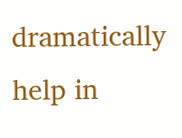dramatically help in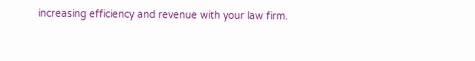increasing efficiency and revenue with your law firm.